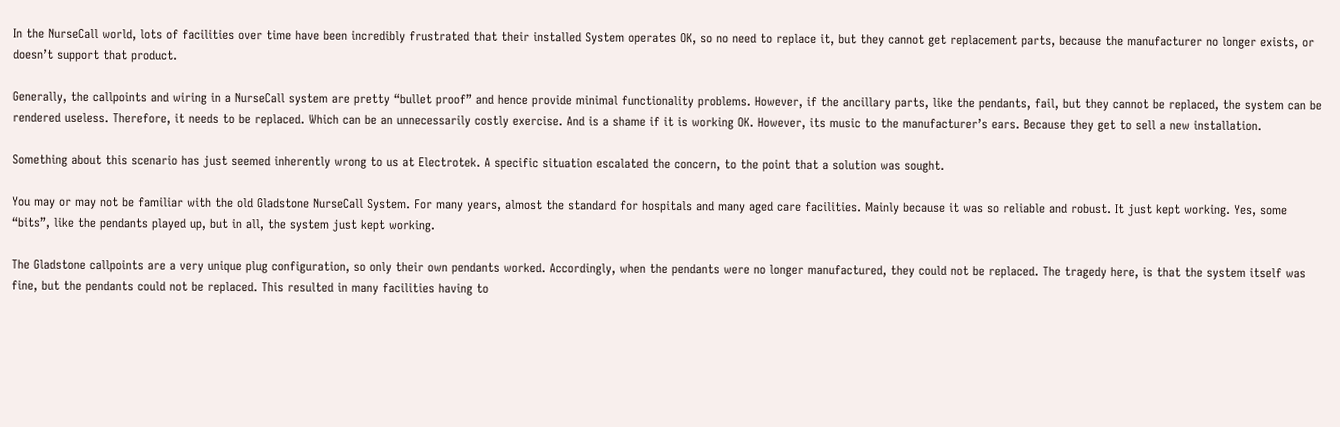In the NurseCall world, lots of facilities over time have been incredibly frustrated that their installed System operates OK, so no need to replace it, but they cannot get replacement parts, because the manufacturer no longer exists, or doesn’t support that product.

Generally, the callpoints and wiring in a NurseCall system are pretty “bullet proof” and hence provide minimal functionality problems. However, if the ancillary parts, like the pendants, fail, but they cannot be replaced, the system can be rendered useless. Therefore, it needs to be replaced. Which can be an unnecessarily costly exercise. And is a shame if it is working OK. However, its music to the manufacturer’s ears. Because they get to sell a new installation.

Something about this scenario has just seemed inherently wrong to us at Electrotek. A specific situation escalated the concern, to the point that a solution was sought.

You may or may not be familiar with the old Gladstone NurseCall System. For many years, almost the standard for hospitals and many aged care facilities. Mainly because it was so reliable and robust. It just kept working. Yes, some “bits”, like the pendants played up, but in all, the system just kept working.

The Gladstone callpoints are a very unique plug configuration, so only their own pendants worked. Accordingly, when the pendants were no longer manufactured, they could not be replaced. The tragedy here, is that the system itself was fine, but the pendants could not be replaced. This resulted in many facilities having to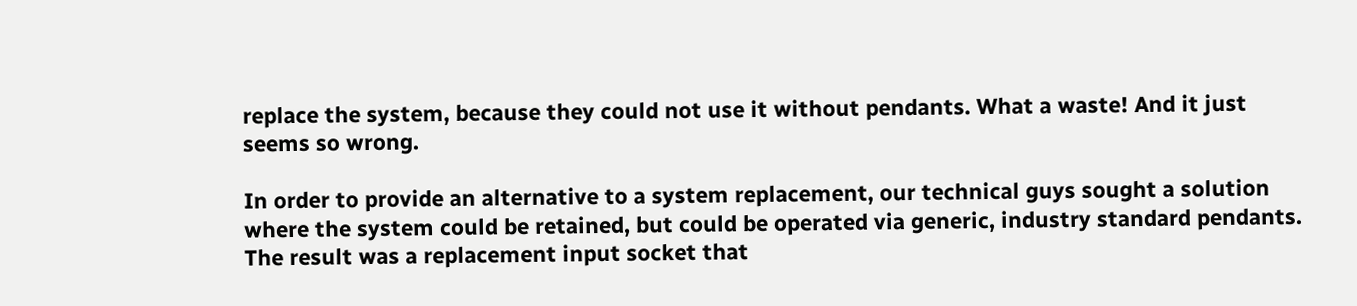replace the system, because they could not use it without pendants. What a waste! And it just seems so wrong.

In order to provide an alternative to a system replacement, our technical guys sought a solution where the system could be retained, but could be operated via generic, industry standard pendants. The result was a replacement input socket that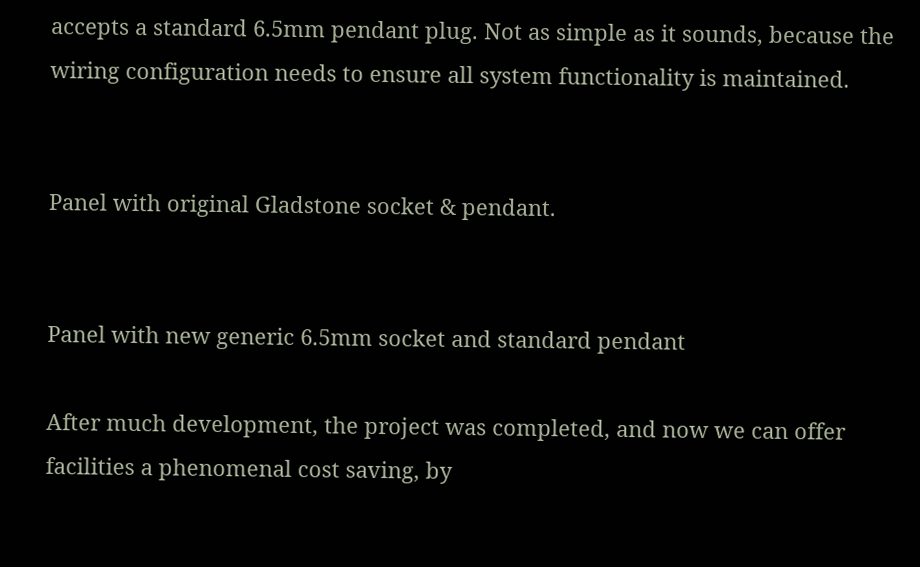accepts a standard 6.5mm pendant plug. Not as simple as it sounds, because the wiring configuration needs to ensure all system functionality is maintained.


Panel with original Gladstone socket & pendant.


Panel with new generic 6.5mm socket and standard pendant

After much development, the project was completed, and now we can offer facilities a phenomenal cost saving, by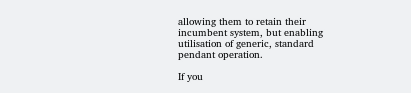allowing them to retain their incumbent system, but enabling utilisation of generic, standard pendant operation.

If you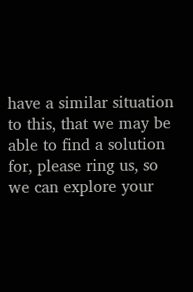have a similar situation to this, that we may be able to find a solution for, please ring us, so we can explore your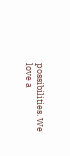possibilities. We love a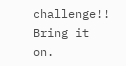challenge!! Bring it on.